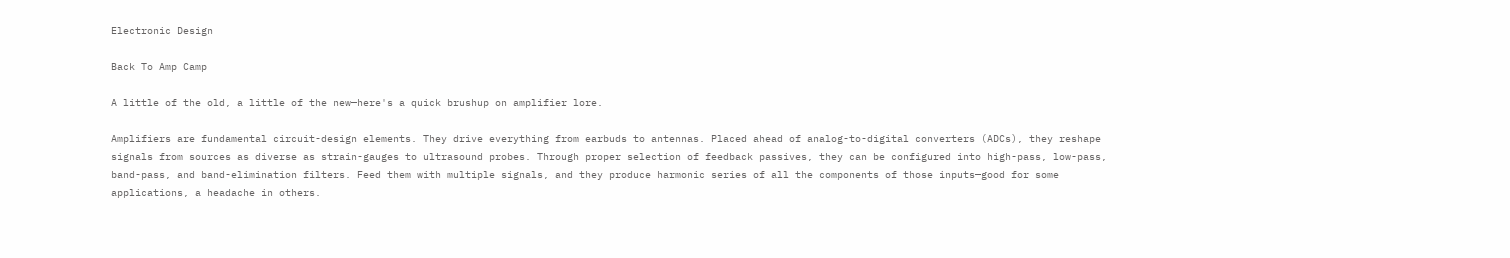Electronic Design

Back To Amp Camp

A little of the old, a little of the new—here's a quick brushup on amplifier lore.

Amplifiers are fundamental circuit-design elements. They drive everything from earbuds to antennas. Placed ahead of analog-to-digital converters (ADCs), they reshape signals from sources as diverse as strain-gauges to ultrasound probes. Through proper selection of feedback passives, they can be configured into high-pass, low-pass, band-pass, and band-elimination filters. Feed them with multiple signals, and they produce harmonic series of all the components of those inputs—good for some applications, a headache in others.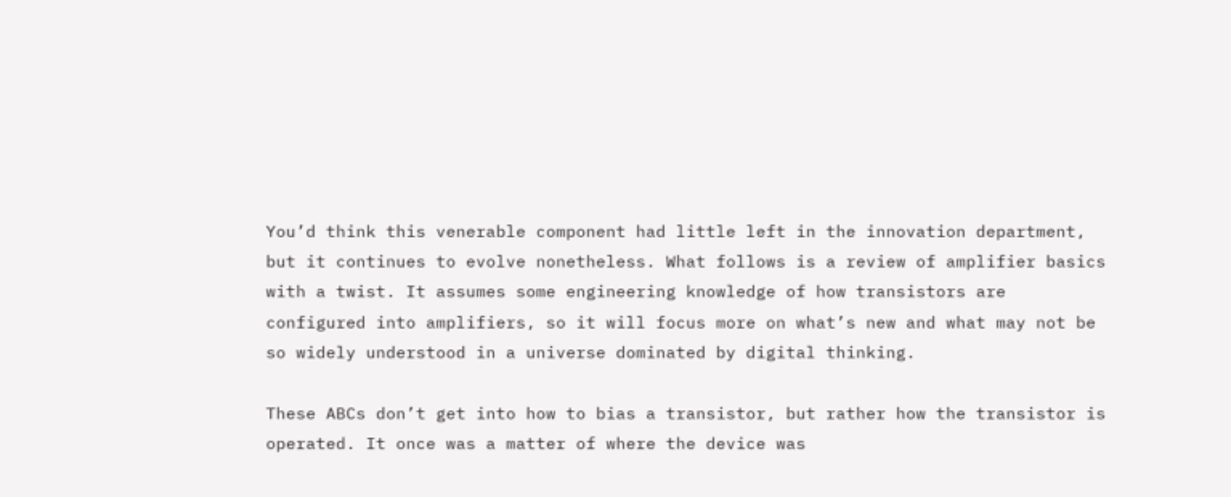You’d think this venerable component had little left in the innovation department, but it continues to evolve nonetheless. What follows is a review of amplifier basics with a twist. It assumes some engineering knowledge of how transistors are configured into amplifiers, so it will focus more on what’s new and what may not be so widely understood in a universe dominated by digital thinking.

These ABCs don’t get into how to bias a transistor, but rather how the transistor is operated. It once was a matter of where the device was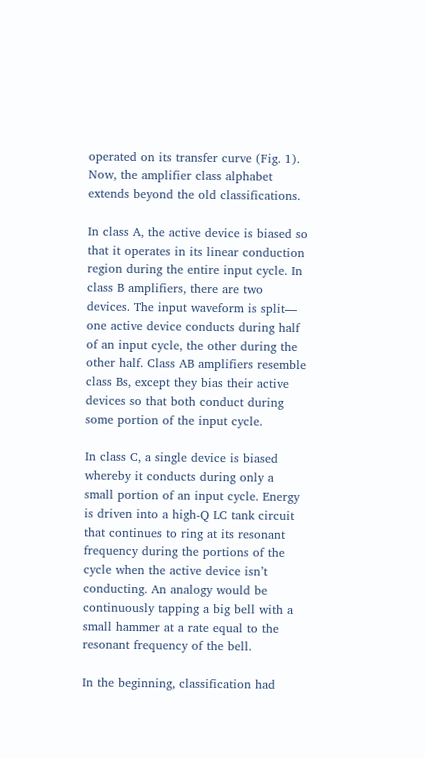operated on its transfer curve (Fig. 1). Now, the amplifier class alphabet extends beyond the old classifications.

In class A, the active device is biased so that it operates in its linear conduction region during the entire input cycle. In class B amplifiers, there are two devices. The input waveform is split— one active device conducts during half of an input cycle, the other during the other half. Class AB amplifiers resemble class Bs, except they bias their active devices so that both conduct during some portion of the input cycle.

In class C, a single device is biased whereby it conducts during only a small portion of an input cycle. Energy is driven into a high-Q LC tank circuit that continues to ring at its resonant frequency during the portions of the cycle when the active device isn’t conducting. An analogy would be continuously tapping a big bell with a small hammer at a rate equal to the resonant frequency of the bell.

In the beginning, classification had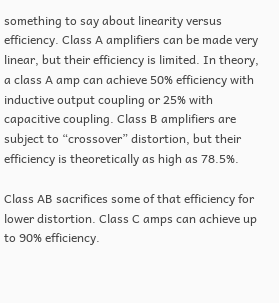something to say about linearity versus efficiency. Class A amplifiers can be made very linear, but their efficiency is limited. In theory, a class A amp can achieve 50% efficiency with inductive output coupling or 25% with capacitive coupling. Class B amplifiers are subject to “crossover” distortion, but their efficiency is theoretically as high as 78.5%.

Class AB sacrifices some of that efficiency for lower distortion. Class C amps can achieve up to 90% efficiency.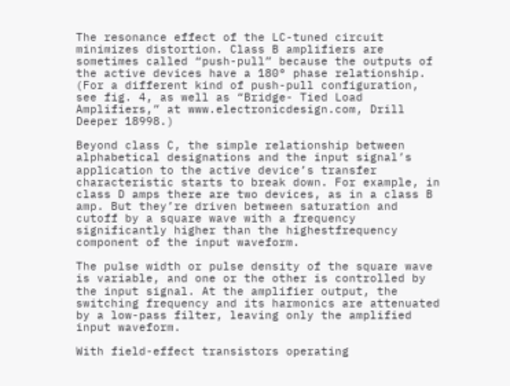The resonance effect of the LC-tuned circuit minimizes distortion. Class B amplifiers are sometimes called “push-pull” because the outputs of the active devices have a 180° phase relationship. (For a different kind of push-pull configuration, see fig. 4, as well as “Bridge- Tied Load Amplifiers,” at www.electronicdesign.com, Drill Deeper 18998.)

Beyond class C, the simple relationship between alphabetical designations and the input signal’s application to the active device’s transfer characteristic starts to break down. For example, in class D amps there are two devices, as in a class B amp. But they’re driven between saturation and cutoff by a square wave with a frequency significantly higher than the highestfrequency component of the input waveform.

The pulse width or pulse density of the square wave is variable, and one or the other is controlled by the input signal. At the amplifier output, the switching frequency and its harmonics are attenuated by a low-pass filter, leaving only the amplified input waveform.

With field-effect transistors operating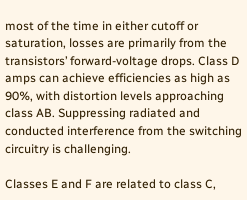most of the time in either cutoff or saturation, losses are primarily from the transistors’ forward-voltage drops. Class D amps can achieve efficiencies as high as 90%, with distortion levels approaching class AB. Suppressing radiated and conducted interference from the switching circuitry is challenging.

Classes E and F are related to class C,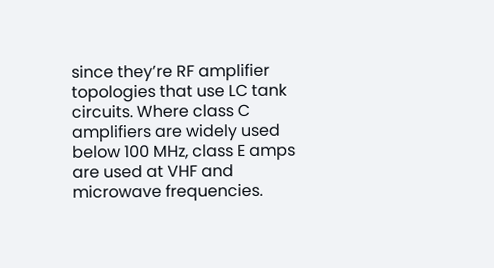since they’re RF amplifier topologies that use LC tank circuits. Where class C amplifiers are widely used below 100 MHz, class E amps are used at VHF and microwave frequencies.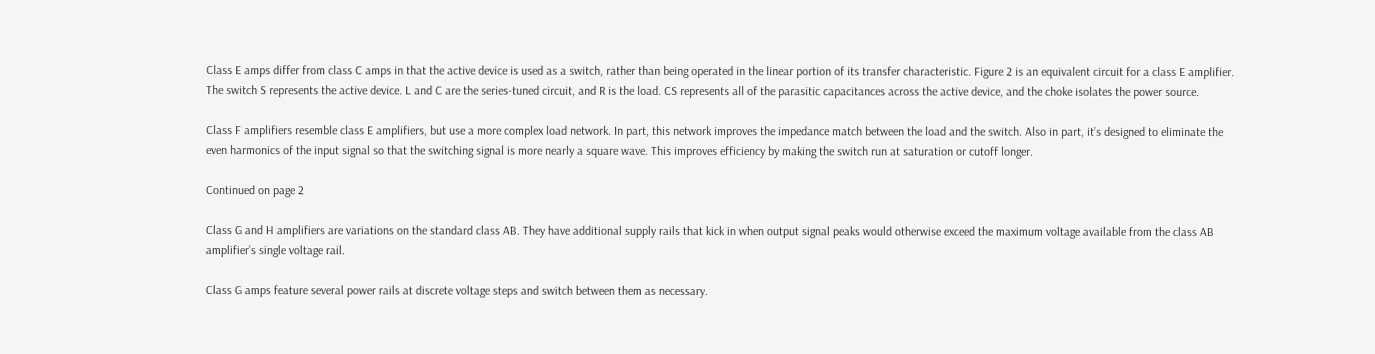Class E amps differ from class C amps in that the active device is used as a switch, rather than being operated in the linear portion of its transfer characteristic. Figure 2 is an equivalent circuit for a class E amplifier. The switch S represents the active device. L and C are the series-tuned circuit, and R is the load. CS represents all of the parasitic capacitances across the active device, and the choke isolates the power source.

Class F amplifiers resemble class E amplifiers, but use a more complex load network. In part, this network improves the impedance match between the load and the switch. Also in part, it’s designed to eliminate the even harmonics of the input signal so that the switching signal is more nearly a square wave. This improves efficiency by making the switch run at saturation or cutoff longer.

Continued on page 2

Class G and H amplifiers are variations on the standard class AB. They have additional supply rails that kick in when output signal peaks would otherwise exceed the maximum voltage available from the class AB amplifier’s single voltage rail.

Class G amps feature several power rails at discrete voltage steps and switch between them as necessary.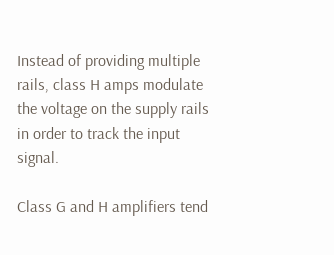Instead of providing multiple rails, class H amps modulate the voltage on the supply rails in order to track the input signal.

Class G and H amplifiers tend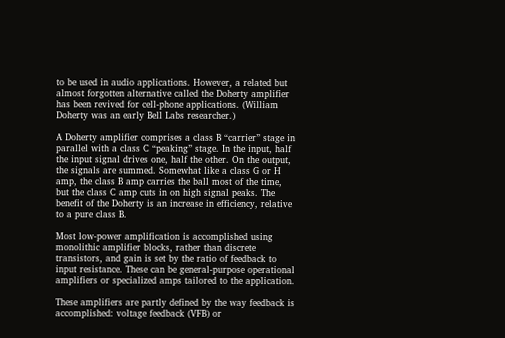to be used in audio applications. However, a related but almost forgotten alternative called the Doherty amplifier has been revived for cell-phone applications. (William Doherty was an early Bell Labs researcher.)

A Doherty amplifier comprises a class B “carrier” stage in parallel with a class C “peaking” stage. In the input, half the input signal drives one, half the other. On the output, the signals are summed. Somewhat like a class G or H amp, the class B amp carries the ball most of the time, but the class C amp cuts in on high signal peaks. The benefit of the Doherty is an increase in efficiency, relative to a pure class B.

Most low-power amplification is accomplished using monolithic amplifier blocks, rather than discrete transistors, and gain is set by the ratio of feedback to input resistance. These can be general-purpose operational amplifiers or specialized amps tailored to the application.

These amplifiers are partly defined by the way feedback is accomplished: voltage feedback (VFB) or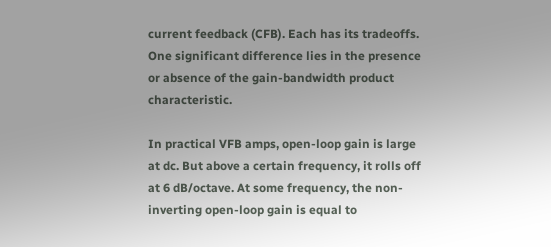current feedback (CFB). Each has its tradeoffs. One significant difference lies in the presence or absence of the gain-bandwidth product characteristic.

In practical VFB amps, open-loop gain is large at dc. But above a certain frequency, it rolls off at 6 dB/octave. At some frequency, the non-inverting open-loop gain is equal to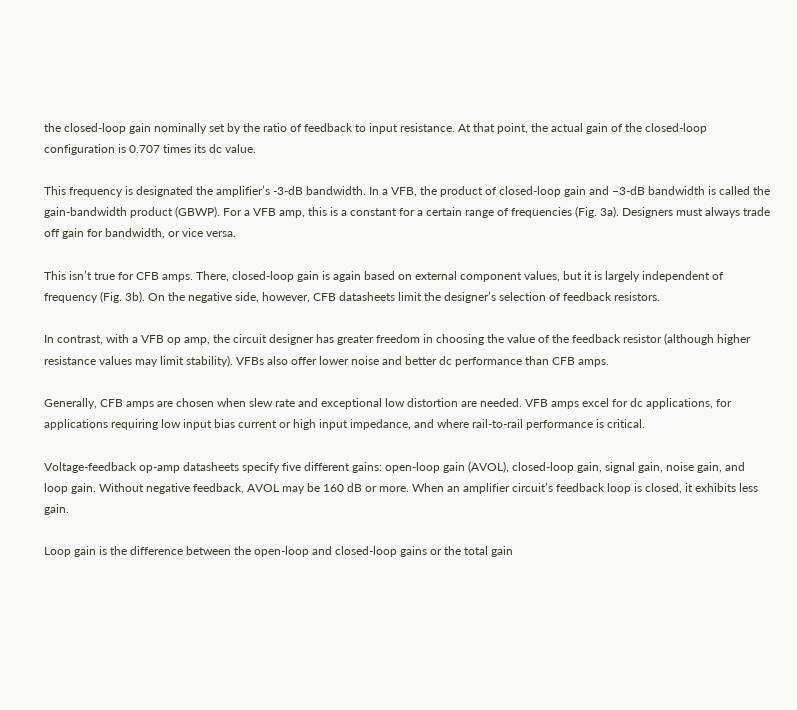the closed-loop gain nominally set by the ratio of feedback to input resistance. At that point, the actual gain of the closed-loop configuration is 0.707 times its dc value.

This frequency is designated the amplifier’s -3-dB bandwidth. In a VFB, the product of closed-loop gain and –3-dB bandwidth is called the gain-bandwidth product (GBWP). For a VFB amp, this is a constant for a certain range of frequencies (Fig. 3a). Designers must always trade off gain for bandwidth, or vice versa.

This isn’t true for CFB amps. There, closed-loop gain is again based on external component values, but it is largely independent of frequency (Fig. 3b). On the negative side, however, CFB datasheets limit the designer’s selection of feedback resistors.

In contrast, with a VFB op amp, the circuit designer has greater freedom in choosing the value of the feedback resistor (although higher resistance values may limit stability). VFBs also offer lower noise and better dc performance than CFB amps.

Generally, CFB amps are chosen when slew rate and exceptional low distortion are needed. VFB amps excel for dc applications, for applications requiring low input bias current or high input impedance, and where rail-to-rail performance is critical.

Voltage-feedback op-amp datasheets specify five different gains: open-loop gain (AVOL), closed-loop gain, signal gain, noise gain, and loop gain. Without negative feedback, AVOL may be 160 dB or more. When an amplifier circuit’s feedback loop is closed, it exhibits less gain.

Loop gain is the difference between the open-loop and closed-loop gains or the total gain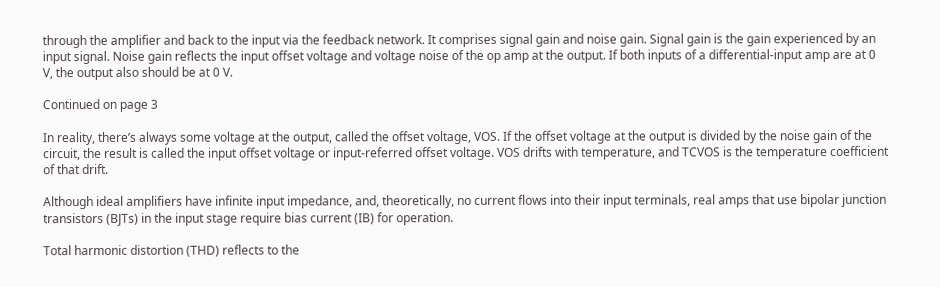through the amplifier and back to the input via the feedback network. It comprises signal gain and noise gain. Signal gain is the gain experienced by an input signal. Noise gain reflects the input offset voltage and voltage noise of the op amp at the output. If both inputs of a differential-input amp are at 0 V, the output also should be at 0 V.

Continued on page 3

In reality, there’s always some voltage at the output, called the offset voltage, VOS. If the offset voltage at the output is divided by the noise gain of the circuit, the result is called the input offset voltage or input-referred offset voltage. VOS drifts with temperature, and TCVOS is the temperature coefficient of that drift.

Although ideal amplifiers have infinite input impedance, and, theoretically, no current flows into their input terminals, real amps that use bipolar junction transistors (BJTs) in the input stage require bias current (IB) for operation.

Total harmonic distortion (THD) reflects to the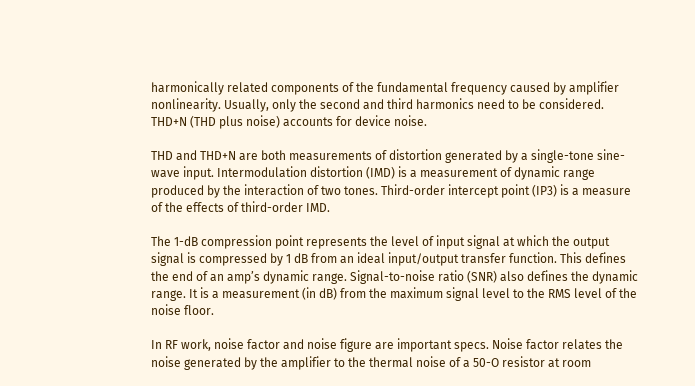harmonically related components of the fundamental frequency caused by amplifier nonlinearity. Usually, only the second and third harmonics need to be considered. THD+N (THD plus noise) accounts for device noise.

THD and THD+N are both measurements of distortion generated by a single-tone sine-wave input. Intermodulation distortion (IMD) is a measurement of dynamic range produced by the interaction of two tones. Third-order intercept point (IP3) is a measure of the effects of third-order IMD.

The 1-dB compression point represents the level of input signal at which the output signal is compressed by 1 dB from an ideal input/output transfer function. This defines the end of an amp’s dynamic range. Signal-to-noise ratio (SNR) also defines the dynamic range. It is a measurement (in dB) from the maximum signal level to the RMS level of the noise floor.

In RF work, noise factor and noise figure are important specs. Noise factor relates the noise generated by the amplifier to the thermal noise of a 50-O resistor at room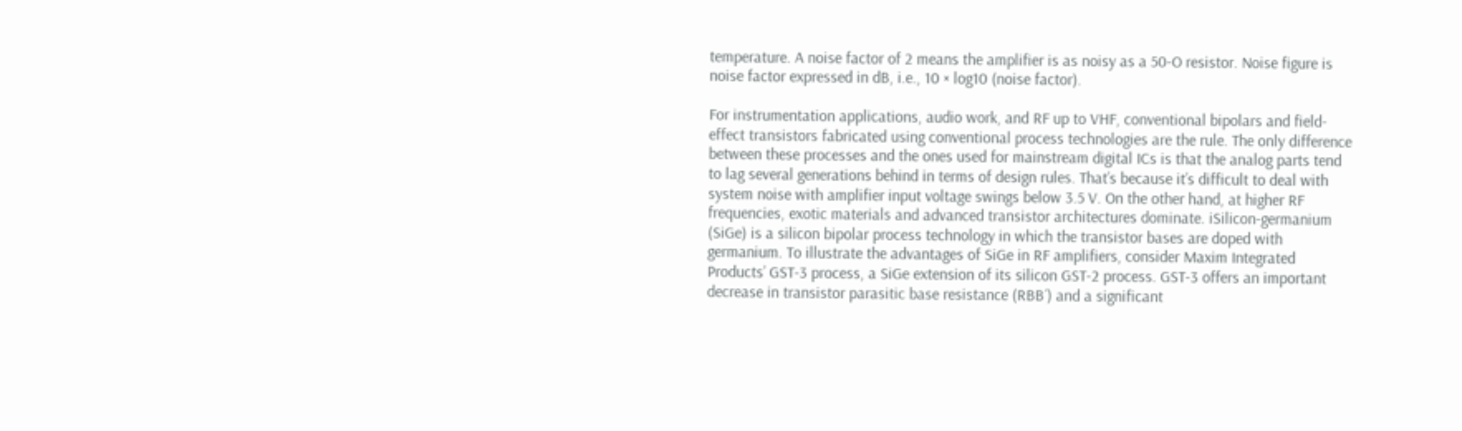temperature. A noise factor of 2 means the amplifier is as noisy as a 50-O resistor. Noise figure is noise factor expressed in dB, i.e., 10 × log10 (noise factor).

For instrumentation applications, audio work, and RF up to VHF, conventional bipolars and field-effect transistors fabricated using conventional process technologies are the rule. The only difference between these processes and the ones used for mainstream digital ICs is that the analog parts tend to lag several generations behind in terms of design rules. That’s because it’s difficult to deal with system noise with amplifier input voltage swings below 3.5 V. On the other hand, at higher RF frequencies, exotic materials and advanced transistor architectures dominate. iSilicon-germanium (SiGe) is a silicon bipolar process technology in which the transistor bases are doped with germanium. To illustrate the advantages of SiGe in RF amplifiers, consider Maxim Integrated Products’ GST-3 process, a SiGe extension of its silicon GST-2 process. GST-3 offers an important decrease in transistor parasitic base resistance (RBB´) and a significant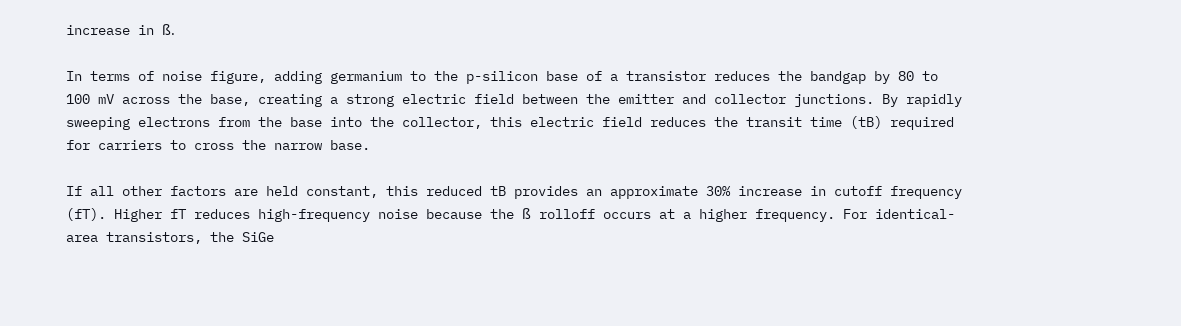increase in ß.

In terms of noise figure, adding germanium to the p-silicon base of a transistor reduces the bandgap by 80 to 100 mV across the base, creating a strong electric field between the emitter and collector junctions. By rapidly sweeping electrons from the base into the collector, this electric field reduces the transit time (tB) required for carriers to cross the narrow base.

If all other factors are held constant, this reduced tB provides an approximate 30% increase in cutoff frequency (fT). Higher fT reduces high-frequency noise because the ß rolloff occurs at a higher frequency. For identical-area transistors, the SiGe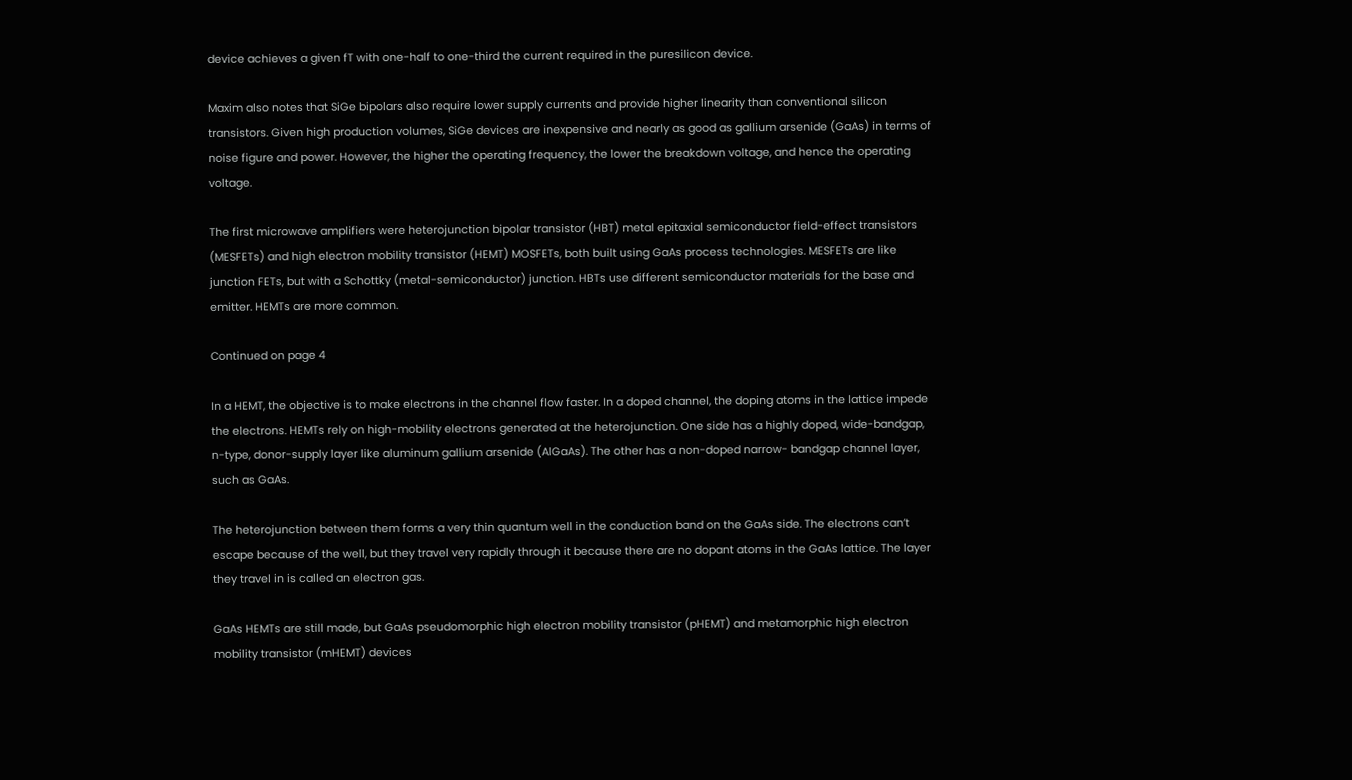device achieves a given fT with one-half to one-third the current required in the puresilicon device.

Maxim also notes that SiGe bipolars also require lower supply currents and provide higher linearity than conventional silicon transistors. Given high production volumes, SiGe devices are inexpensive and nearly as good as gallium arsenide (GaAs) in terms of noise figure and power. However, the higher the operating frequency, the lower the breakdown voltage, and hence the operating voltage.

The first microwave amplifiers were heterojunction bipolar transistor (HBT) metal epitaxial semiconductor field-effect transistors (MESFETs) and high electron mobility transistor (HEMT) MOSFETs, both built using GaAs process technologies. MESFETs are like junction FETs, but with a Schottky (metal-semiconductor) junction. HBTs use different semiconductor materials for the base and emitter. HEMTs are more common.

Continued on page 4

In a HEMT, the objective is to make electrons in the channel flow faster. In a doped channel, the doping atoms in the lattice impede the electrons. HEMTs rely on high-mobility electrons generated at the heterojunction. One side has a highly doped, wide-bandgap, n-type, donor-supply layer like aluminum gallium arsenide (AlGaAs). The other has a non-doped narrow- bandgap channel layer, such as GaAs.

The heterojunction between them forms a very thin quantum well in the conduction band on the GaAs side. The electrons can’t escape because of the well, but they travel very rapidly through it because there are no dopant atoms in the GaAs lattice. The layer they travel in is called an electron gas.

GaAs HEMTs are still made, but GaAs pseudomorphic high electron mobility transistor (pHEMT) and metamorphic high electron mobility transistor (mHEMT) devices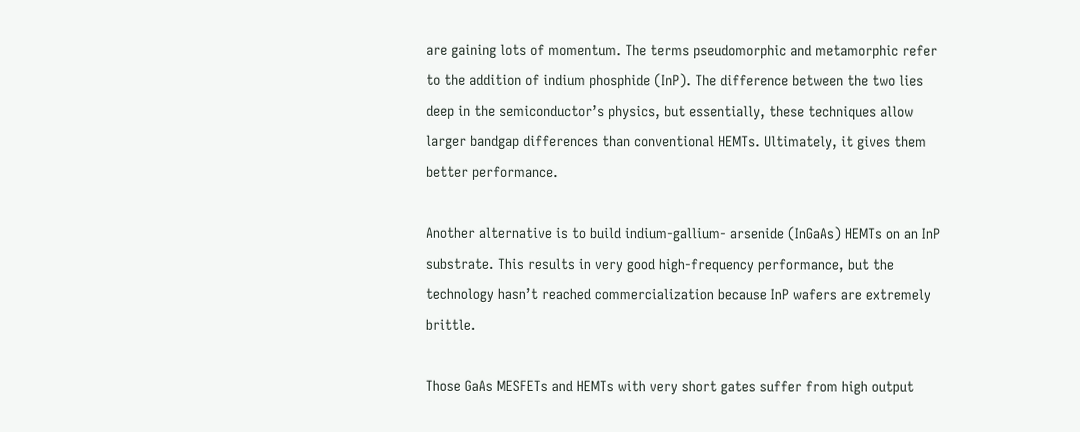are gaining lots of momentum. The terms pseudomorphic and metamorphic refer to the addition of indium phosphide (InP). The difference between the two lies deep in the semiconductor’s physics, but essentially, these techniques allow larger bandgap differences than conventional HEMTs. Ultimately, it gives them better performance.

Another alternative is to build indium-gallium- arsenide (InGaAs) HEMTs on an InP substrate. This results in very good high-frequency performance, but the technology hasn’t reached commercialization because InP wafers are extremely brittle.

Those GaAs MESFETs and HEMTs with very short gates suffer from high output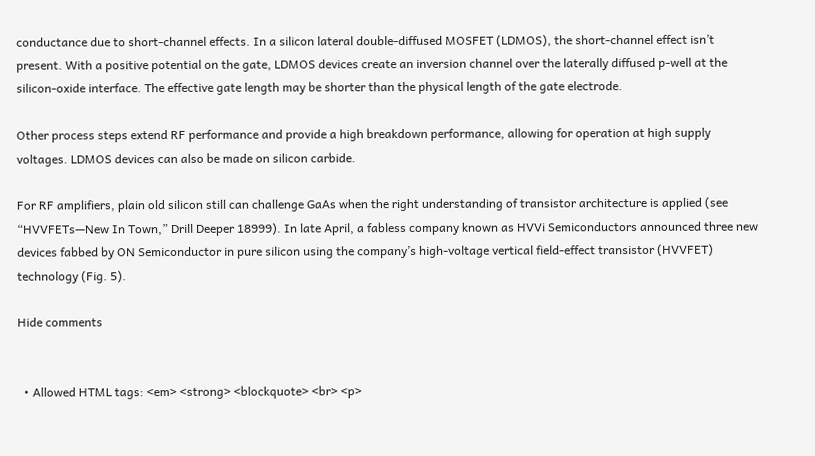conductance due to short-channel effects. In a silicon lateral double-diffused MOSFET (LDMOS), the short-channel effect isn’t present. With a positive potential on the gate, LDMOS devices create an inversion channel over the laterally diffused p-well at the silicon-oxide interface. The effective gate length may be shorter than the physical length of the gate electrode.

Other process steps extend RF performance and provide a high breakdown performance, allowing for operation at high supply voltages. LDMOS devices can also be made on silicon carbide.

For RF amplifiers, plain old silicon still can challenge GaAs when the right understanding of transistor architecture is applied (see “HVVFETs—New In Town,” Drill Deeper 18999). In late April, a fabless company known as HVVi Semiconductors announced three new devices fabbed by ON Semiconductor in pure silicon using the company’s high-voltage vertical field-effect transistor (HVVFET) technology (Fig. 5).

Hide comments


  • Allowed HTML tags: <em> <strong> <blockquote> <br> <p>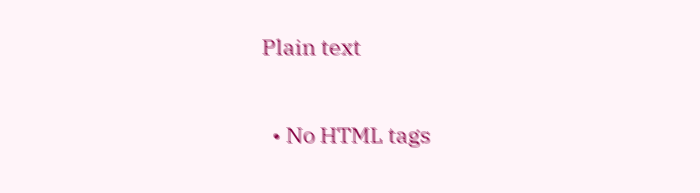Plain text

  • No HTML tags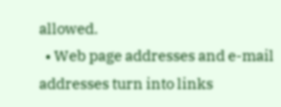allowed.
  • Web page addresses and e-mail addresses turn into links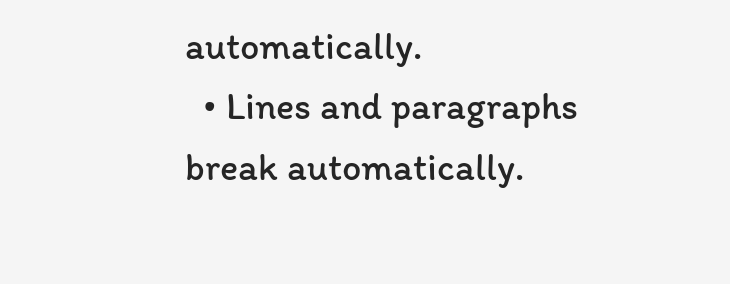automatically.
  • Lines and paragraphs break automatically.